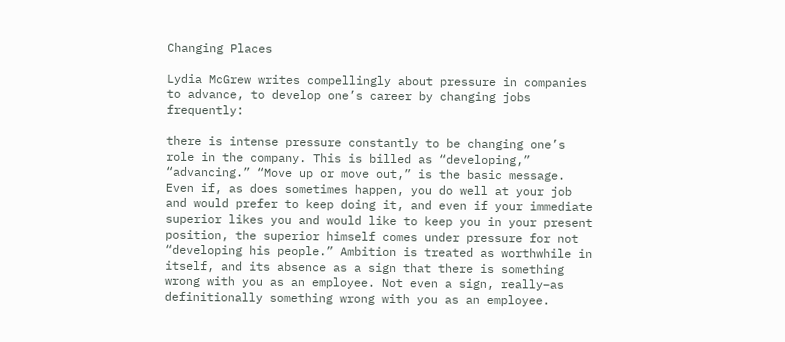Changing Places

Lydia McGrew writes compellingly about pressure in companies to advance, to develop one’s career by changing jobs frequently:

there is intense pressure constantly to be changing one’s role in the company. This is billed as “developing,” “advancing.” “Move up or move out,” is the basic message. Even if, as does sometimes happen, you do well at your job and would prefer to keep doing it, and even if your immediate superior likes you and would like to keep you in your present position, the superior himself comes under pressure for not “developing his people.” Ambition is treated as worthwhile in itself, and its absence as a sign that there is something wrong with you as an employee. Not even a sign, really–as definitionally something wrong with you as an employee.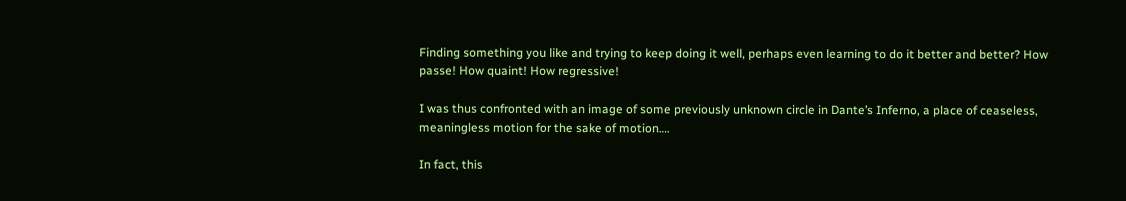Finding something you like and trying to keep doing it well, perhaps even learning to do it better and better? How passe! How quaint! How regressive!

I was thus confronted with an image of some previously unknown circle in Dante’s Inferno, a place of ceaseless, meaningless motion for the sake of motion….

In fact, this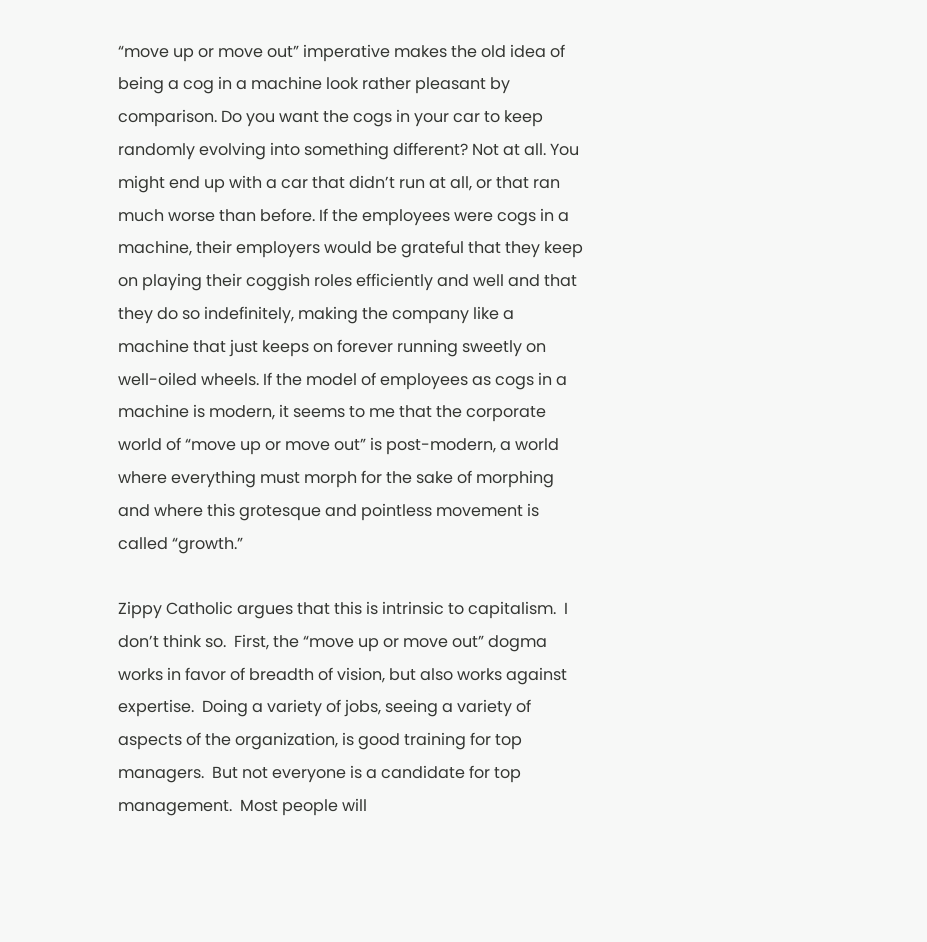“move up or move out” imperative makes the old idea of being a cog in a machine look rather pleasant by comparison. Do you want the cogs in your car to keep randomly evolving into something different? Not at all. You might end up with a car that didn’t run at all, or that ran much worse than before. If the employees were cogs in a machine, their employers would be grateful that they keep on playing their coggish roles efficiently and well and that they do so indefinitely, making the company like a machine that just keeps on forever running sweetly on well-oiled wheels. If the model of employees as cogs in a machine is modern, it seems to me that the corporate world of “move up or move out” is post-modern, a world where everything must morph for the sake of morphing and where this grotesque and pointless movement is called “growth.”

Zippy Catholic argues that this is intrinsic to capitalism.  I don’t think so.  First, the “move up or move out” dogma works in favor of breadth of vision, but also works against expertise.  Doing a variety of jobs, seeing a variety of aspects of the organization, is good training for top managers.  But not everyone is a candidate for top management.  Most people will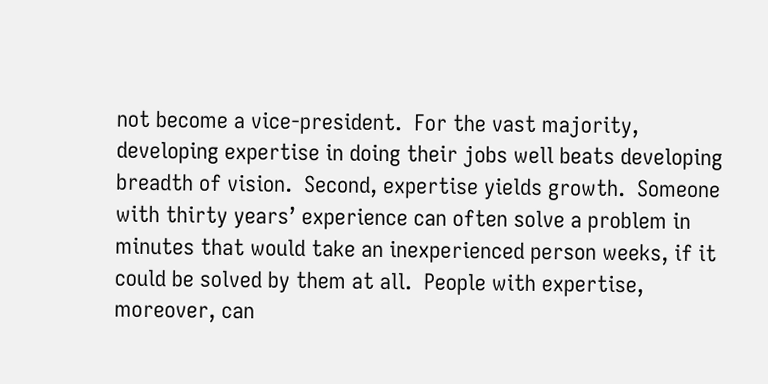not become a vice-president.  For the vast majority, developing expertise in doing their jobs well beats developing breadth of vision.  Second, expertise yields growth.  Someone with thirty years’ experience can often solve a problem in minutes that would take an inexperienced person weeks, if it could be solved by them at all.  People with expertise, moreover, can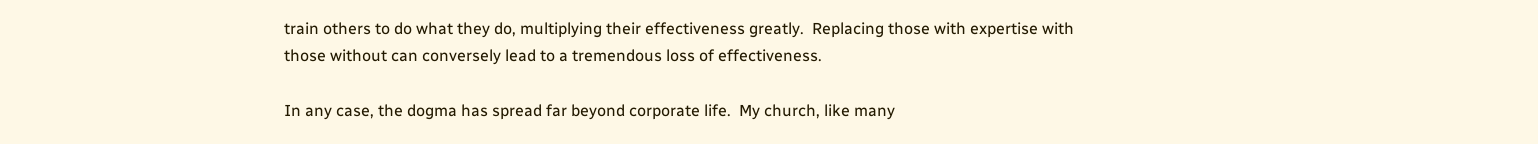train others to do what they do, multiplying their effectiveness greatly.  Replacing those with expertise with those without can conversely lead to a tremendous loss of effectiveness.

In any case, the dogma has spread far beyond corporate life.  My church, like many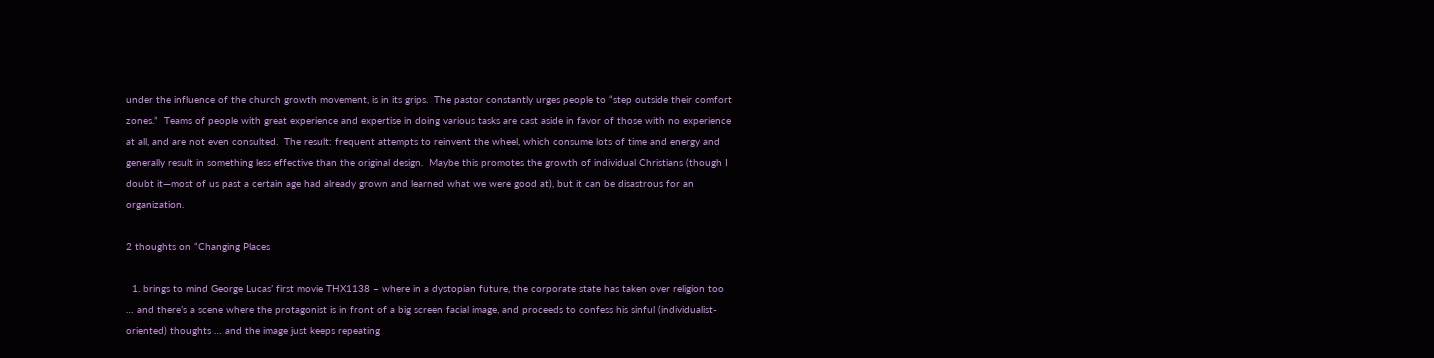under the influence of the church growth movement, is in its grips.  The pastor constantly urges people to “step outside their comfort zones.”  Teams of people with great experience and expertise in doing various tasks are cast aside in favor of those with no experience at all, and are not even consulted.  The result: frequent attempts to reinvent the wheel, which consume lots of time and energy and generally result in something less effective than the original design.  Maybe this promotes the growth of individual Christians (though I doubt it—most of us past a certain age had already grown and learned what we were good at), but it can be disastrous for an organization.

2 thoughts on “Changing Places

  1. brings to mind George Lucas’ first movie THX1138 – where in a dystopian future, the corporate state has taken over religion too … and there’s a scene where the protagonist is in front of a big screen facial image, and proceeds to confess his sinful (individualist-oriented) thoughts … and the image just keeps repeating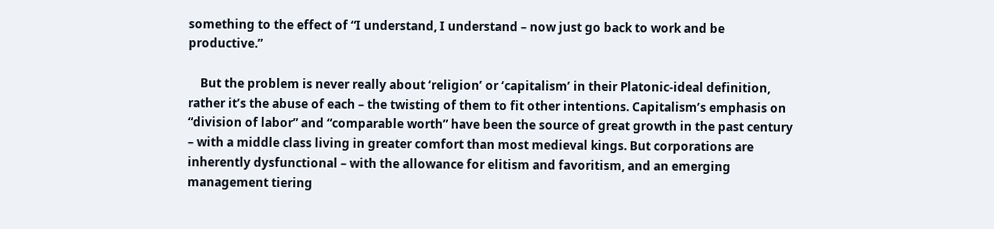something to the effect of “I understand, I understand – now just go back to work and be productive.”

    But the problem is never really about ‘religion’ or ‘capitalism’ in their Platonic-ideal definition, rather it’s the abuse of each – the twisting of them to fit other intentions. Capitalism’s emphasis on “division of labor” and “comparable worth” have been the source of great growth in the past century – with a middle class living in greater comfort than most medieval kings. But corporations are inherently dysfunctional – with the allowance for elitism and favoritism, and an emerging management tiering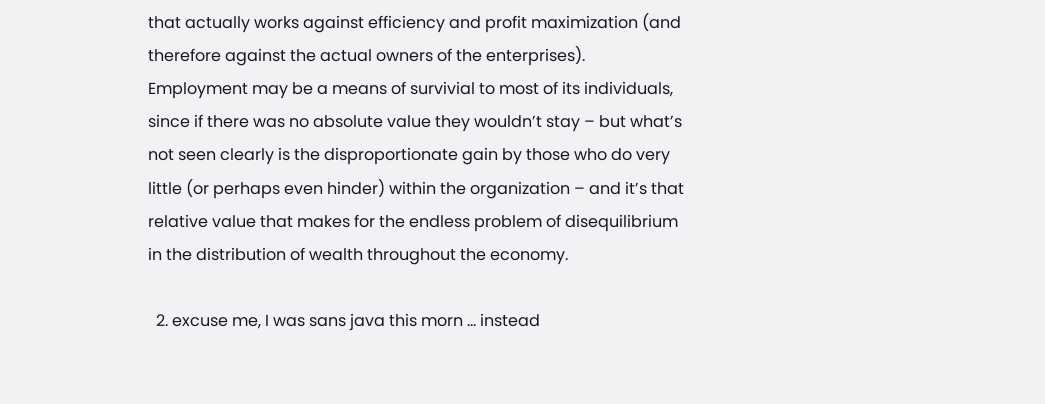that actually works against efficiency and profit maximization (and therefore against the actual owners of the enterprises). Employment may be a means of survivial to most of its individuals, since if there was no absolute value they wouldn’t stay – but what’s not seen clearly is the disproportionate gain by those who do very little (or perhaps even hinder) within the organization – and it’s that relative value that makes for the endless problem of disequilibrium in the distribution of wealth throughout the economy.

  2. excuse me, I was sans java this morn … instead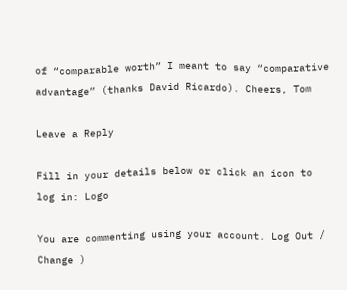of “comparable worth” I meant to say “comparative advantage” (thanks David Ricardo). Cheers, Tom

Leave a Reply

Fill in your details below or click an icon to log in: Logo

You are commenting using your account. Log Out /  Change )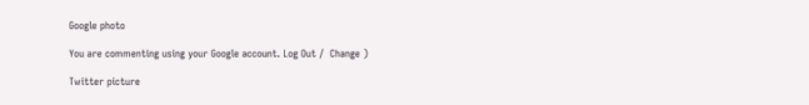Google photo

You are commenting using your Google account. Log Out /  Change )

Twitter picture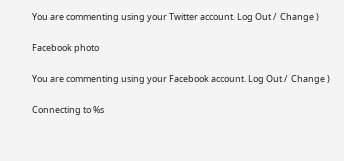You are commenting using your Twitter account. Log Out /  Change )

Facebook photo

You are commenting using your Facebook account. Log Out /  Change )

Connecting to %s